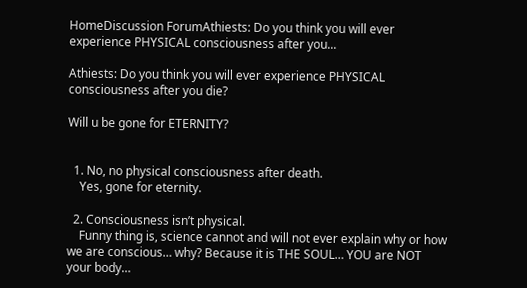HomeDiscussion ForumAthiests: Do you think you will ever experience PHYSICAL consciousness after you...

Athiests: Do you think you will ever experience PHYSICAL consciousness after you die?

Will u be gone for ETERNITY?


  1. No, no physical consciousness after death.
    Yes, gone for eternity.

  2. Consciousness isn’t physical.
    Funny thing is, science cannot and will not ever explain why or how we are conscious… why? Because it is THE SOUL… YOU are NOT your body…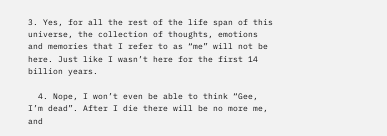3. Yes, for all the rest of the life span of this universe, the collection of thoughts, emotions and memories that I refer to as “me” will not be here. Just like I wasn’t here for the first 14 billion years.

  4. Nope, I won’t even be able to think “Gee, I’m dead”. After I die there will be no more me, and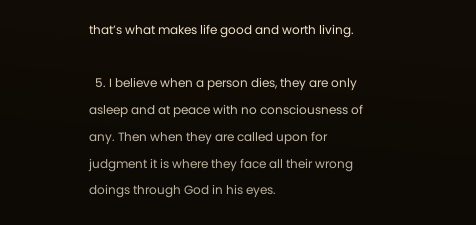that’s what makes life good and worth living.

  5. I believe when a person dies, they are only asleep and at peace with no consciousness of any. Then when they are called upon for judgment it is where they face all their wrong doings through God in his eyes.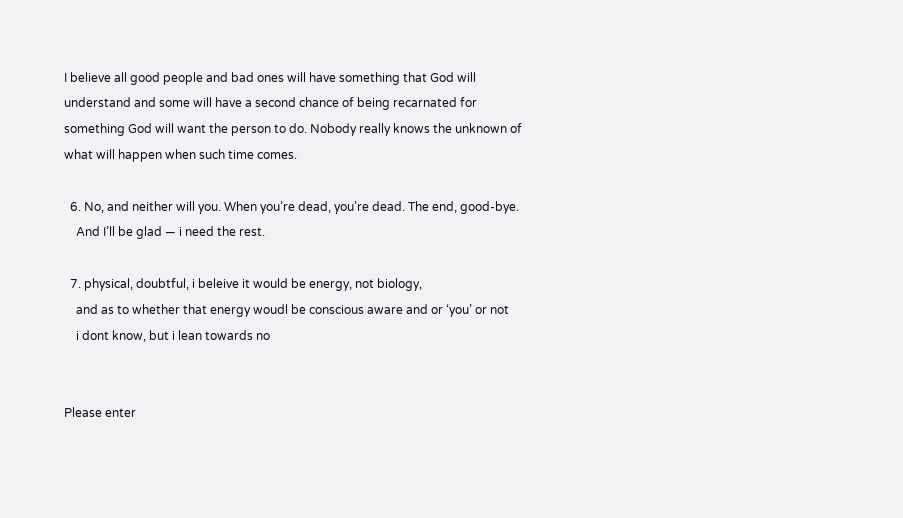I believe all good people and bad ones will have something that God will understand and some will have a second chance of being recarnated for something God will want the person to do. Nobody really knows the unknown of what will happen when such time comes.

  6. No, and neither will you. When you’re dead, you’re dead. The end, good-bye.
    And I’ll be glad — i need the rest.

  7. physical, doubtful, i beleive it would be energy, not biology,
    and as to whether that energy woudl be conscious aware and or ‘you’ or not
    i dont know, but i lean towards no


Please enter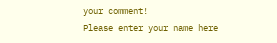your comment!
Please enter your name here